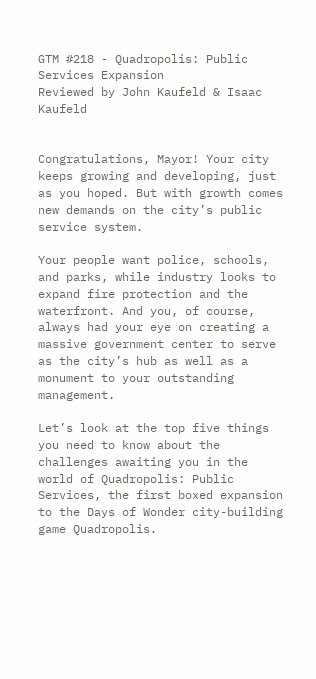GTM #218 - Quadropolis: Public Services Expansion
Reviewed by John Kaufeld & Isaac Kaufeld


Congratulations, Mayor! Your city keeps growing and developing, just as you hoped. But with growth comes new demands on the city’s public service system.

Your people want police, schools, and parks, while industry looks to expand fire protection and the waterfront. And you, of course, always had your eye on creating a massive government center to serve as the city’s hub as well as a monument to your outstanding management.

Let’s look at the top five things you need to know about the challenges awaiting you in the world of Quadropolis: Public Services, the first boxed expansion to the Days of Wonder city-building game Quadropolis.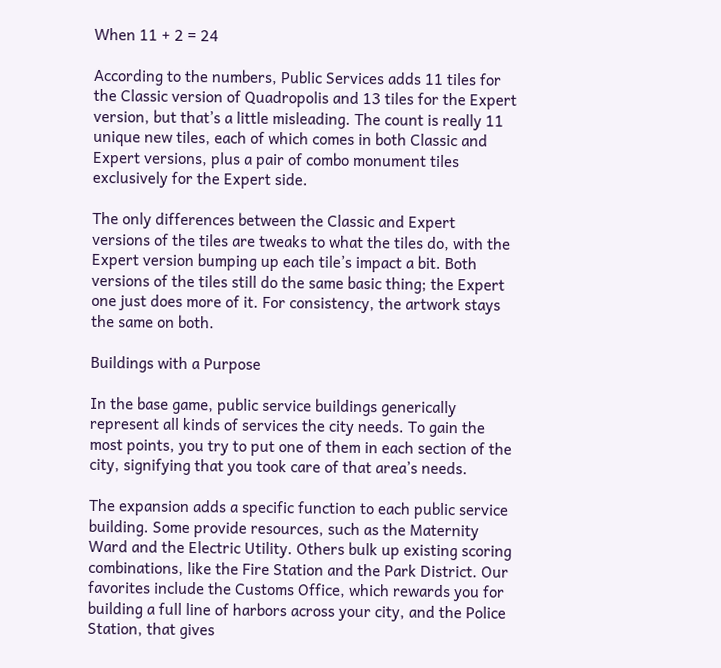When 11 + 2 = 24

According to the numbers, Public Services adds 11 tiles for the Classic version of Quadropolis and 13 tiles for the Expert version, but that’s a little misleading. The count is really 11 unique new tiles, each of which comes in both Classic and Expert versions, plus a pair of combo monument tiles exclusively for the Expert side.

The only differences between the Classic and Expert versions of the tiles are tweaks to what the tiles do, with the Expert version bumping up each tile’s impact a bit. Both versions of the tiles still do the same basic thing; the Expert one just does more of it. For consistency, the artwork stays the same on both.

Buildings with a Purpose

In the base game, public service buildings generically represent all kinds of services the city needs. To gain the most points, you try to put one of them in each section of the city, signifying that you took care of that area’s needs.

The expansion adds a specific function to each public service building. Some provide resources, such as the Maternity Ward and the Electric Utility. Others bulk up existing scoring combinations, like the Fire Station and the Park District. Our favorites include the Customs Office, which rewards you for building a full line of harbors across your city, and the Police Station, that gives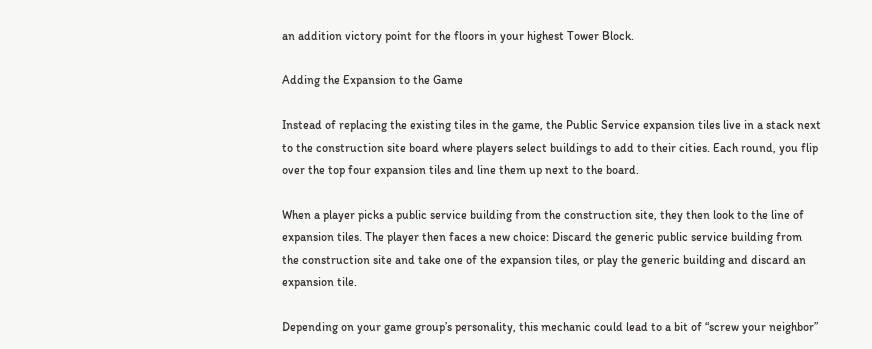an addition victory point for the floors in your highest Tower Block.

Adding the Expansion to the Game

Instead of replacing the existing tiles in the game, the Public Service expansion tiles live in a stack next to the construction site board where players select buildings to add to their cities. Each round, you flip over the top four expansion tiles and line them up next to the board.

When a player picks a public service building from the construction site, they then look to the line of expansion tiles. The player then faces a new choice: Discard the generic public service building from the construction site and take one of the expansion tiles, or play the generic building and discard an expansion tile.

Depending on your game group’s personality, this mechanic could lead to a bit of “screw your neighbor”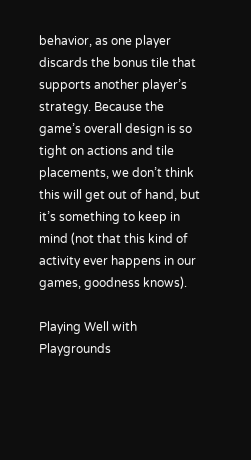behavior, as one player discards the bonus tile that supports another player’s strategy. Because the game’s overall design is so tight on actions and tile placements, we don’t think this will get out of hand, but it’s something to keep in mind (not that this kind of activity ever happens in our games, goodness knows).

Playing Well with Playgrounds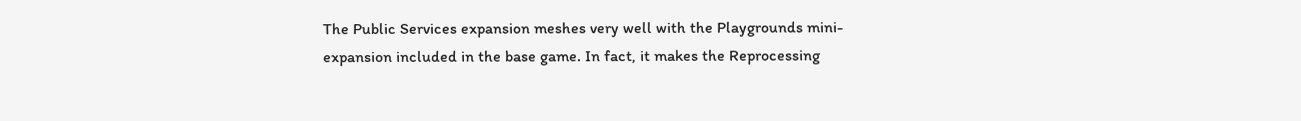The Public Services expansion meshes very well with the Playgrounds mini-expansion included in the base game. In fact, it makes the Reprocessing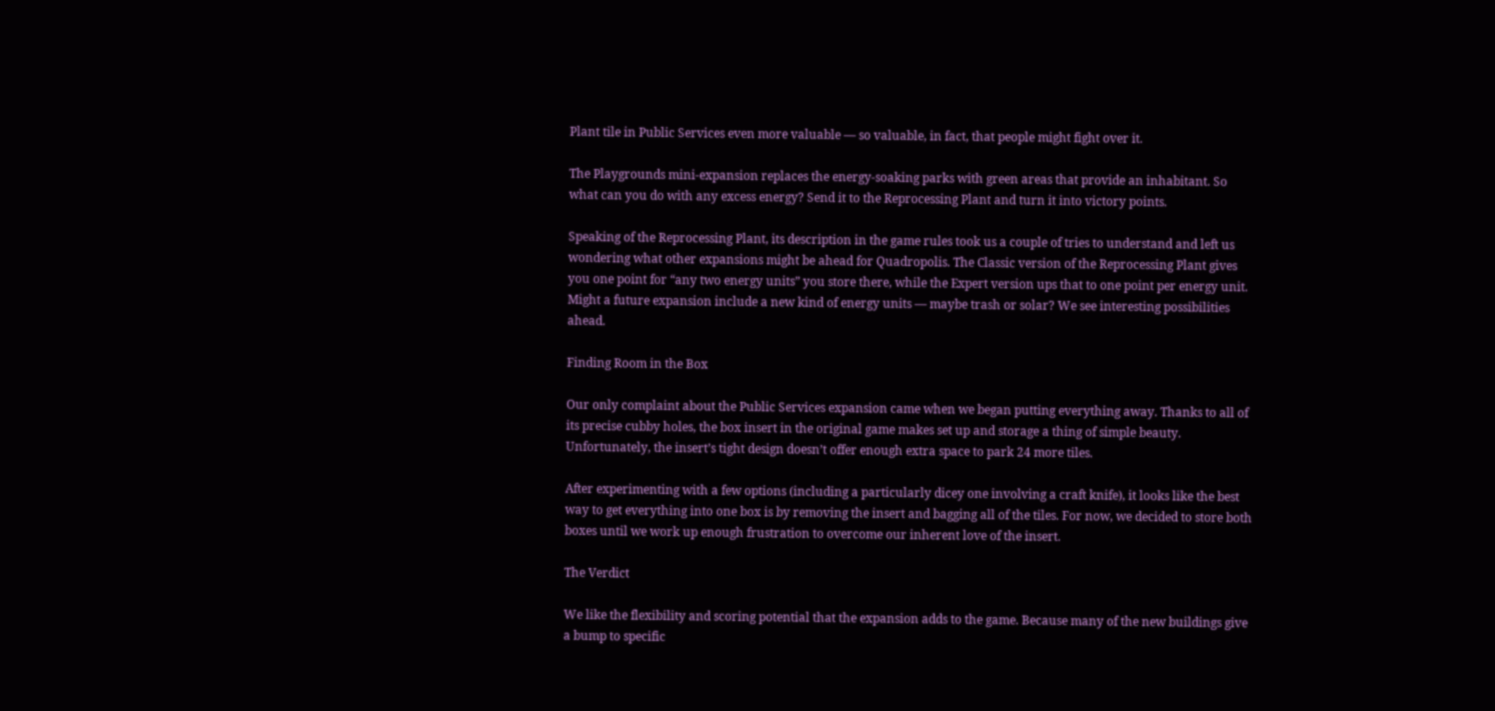Plant tile in Public Services even more valuable — so valuable, in fact, that people might fight over it.

The Playgrounds mini-expansion replaces the energy-soaking parks with green areas that provide an inhabitant. So what can you do with any excess energy? Send it to the Reprocessing Plant and turn it into victory points.

Speaking of the Reprocessing Plant, its description in the game rules took us a couple of tries to understand and left us wondering what other expansions might be ahead for Quadropolis. The Classic version of the Reprocessing Plant gives you one point for “any two energy units” you store there, while the Expert version ups that to one point per energy unit. Might a future expansion include a new kind of energy units — maybe trash or solar? We see interesting possibilities ahead.

Finding Room in the Box

Our only complaint about the Public Services expansion came when we began putting everything away. Thanks to all of its precise cubby holes, the box insert in the original game makes set up and storage a thing of simple beauty. Unfortunately, the insert’s tight design doesn’t offer enough extra space to park 24 more tiles.

After experimenting with a few options (including a particularly dicey one involving a craft knife), it looks like the best way to get everything into one box is by removing the insert and bagging all of the tiles. For now, we decided to store both boxes until we work up enough frustration to overcome our inherent love of the insert.

The Verdict

We like the flexibility and scoring potential that the expansion adds to the game. Because many of the new buildings give a bump to specific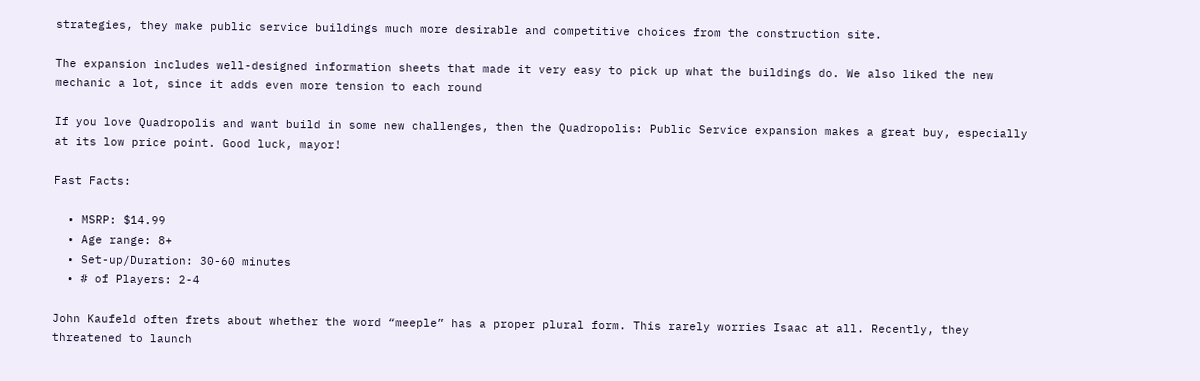strategies, they make public service buildings much more desirable and competitive choices from the construction site.

The expansion includes well-designed information sheets that made it very easy to pick up what the buildings do. We also liked the new mechanic a lot, since it adds even more tension to each round

If you love Quadropolis and want build in some new challenges, then the Quadropolis: Public Service expansion makes a great buy, especially at its low price point. Good luck, mayor!

Fast Facts:

  • MSRP: $14.99
  • Age range: 8+
  • Set-up/Duration: 30-60 minutes
  • # of Players: 2-4

John Kaufeld often frets about whether the word “meeple” has a proper plural form. This rarely worries Isaac at all. Recently, they threatened to launch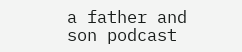a father and son podcast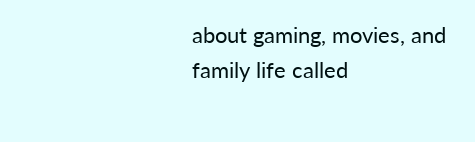about gaming, movies, and family life called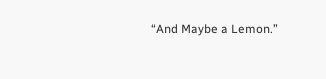“And Maybe a Lemon.”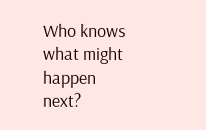Who knows what might happen next?